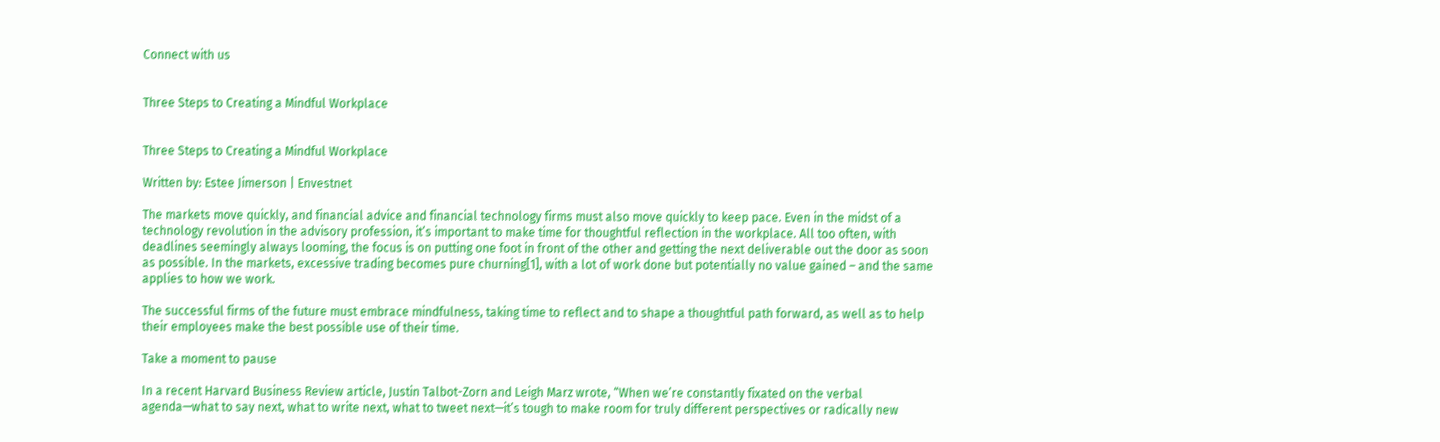Connect with us


Three Steps to Creating a Mindful Workplace


Three Steps to Creating a Mindful Workplace

Written by: Estee Jimerson | Envestnet

The markets move quickly, and financial advice and financial technology firms must also move quickly to keep pace. Even in the midst of a technology revolution in the advisory profession, it’s important to make time for thoughtful reflection in the workplace. All too often, with deadlines seemingly always looming, the focus is on putting one foot in front of the other and getting the next deliverable out the door as soon as possible. In the markets, excessive trading becomes pure churning[1], with a lot of work done but potentially no value gained – and the same applies to how we work.

The successful firms of the future must embrace mindfulness, taking time to reflect and to shape a thoughtful path forward, as well as to help their employees make the best possible use of their time.

Take a moment to pause

In a recent Harvard Business Review article, Justin Talbot-Zorn and Leigh Marz wrote, “When we’re constantly fixated on the verbal agenda—what to say next, what to write next, what to tweet next—it’s tough to make room for truly different perspectives or radically new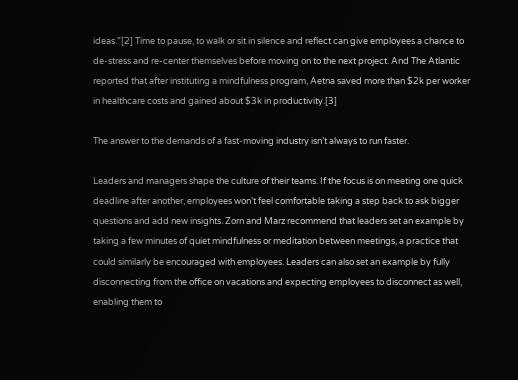ideas.”[2] Time to pause, to walk or sit in silence and reflect can give employees a chance to de-stress and re-center themselves before moving on to the next project. And The Atlantic reported that after instituting a mindfulness program, Aetna saved more than $2k per worker in healthcare costs and gained about $3k in productivity.[3]

The answer to the demands of a fast-moving industry isn’t always to run faster.

Leaders and managers shape the culture of their teams. If the focus is on meeting one quick deadline after another, employees won’t feel comfortable taking a step back to ask bigger questions and add new insights. Zorn and Marz recommend that leaders set an example by taking a few minutes of quiet mindfulness or meditation between meetings, a practice that could similarly be encouraged with employees. Leaders can also set an example by fully disconnecting from the office on vacations and expecting employees to disconnect as well, enabling them to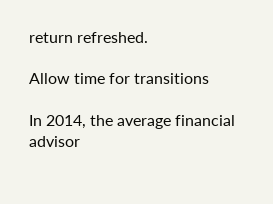return refreshed.

Allow time for transitions

In 2014, the average financial advisor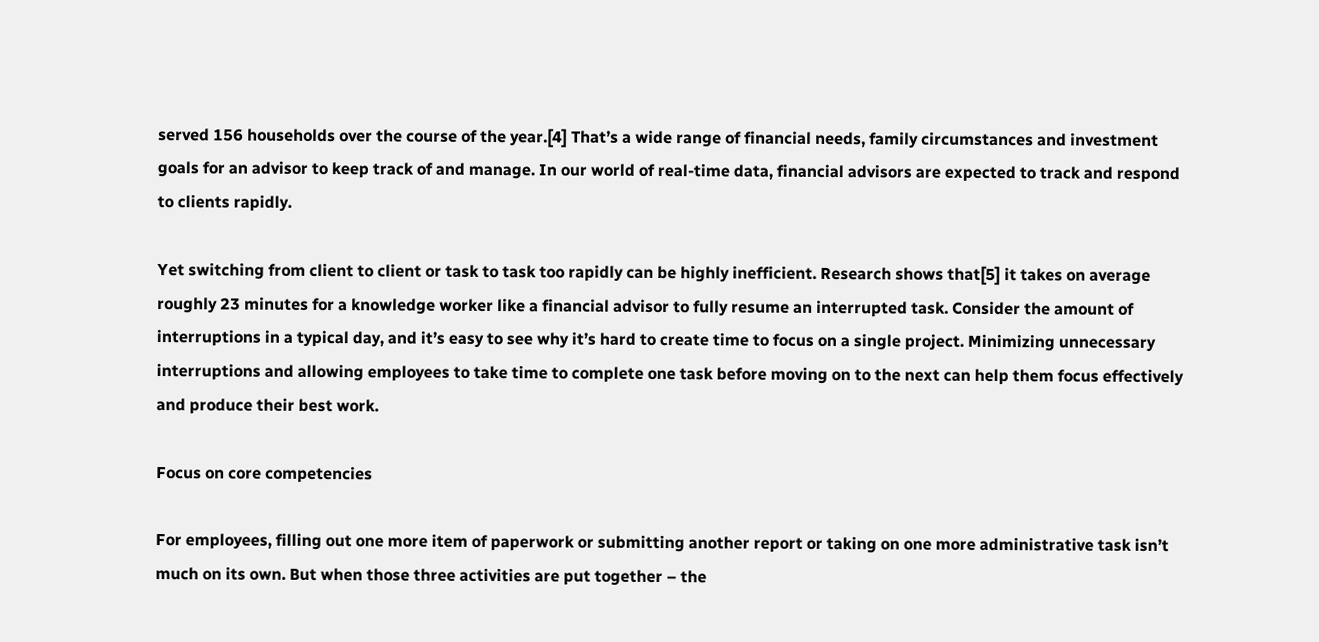served 156 households over the course of the year.[4] That’s a wide range of financial needs, family circumstances and investment goals for an advisor to keep track of and manage. In our world of real-time data, financial advisors are expected to track and respond to clients rapidly.

Yet switching from client to client or task to task too rapidly can be highly inefficient. Research shows that[5] it takes on average roughly 23 minutes for a knowledge worker like a financial advisor to fully resume an interrupted task. Consider the amount of interruptions in a typical day, and it’s easy to see why it’s hard to create time to focus on a single project. Minimizing unnecessary interruptions and allowing employees to take time to complete one task before moving on to the next can help them focus effectively and produce their best work.

Focus on core competencies

For employees, filling out one more item of paperwork or submitting another report or taking on one more administrative task isn’t much on its own. But when those three activities are put together – the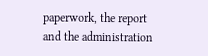paperwork, the report and the administration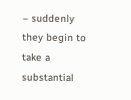– suddenly they begin to take a substantial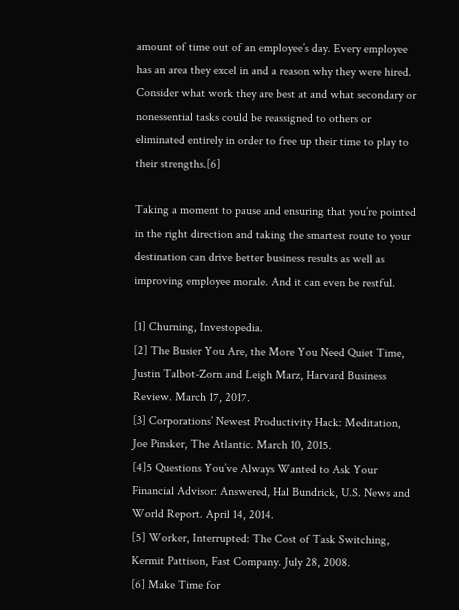amount of time out of an employee’s day. Every employee has an area they excel in and a reason why they were hired. Consider what work they are best at and what secondary or nonessential tasks could be reassigned to others or eliminated entirely in order to free up their time to play to their strengths.[6]

Taking a moment to pause and ensuring that you’re pointed in the right direction and taking the smartest route to your destination can drive better business results as well as improving employee morale. And it can even be restful.

[1] Churning, Investopedia.
[2] The Busier You Are, the More You Need Quiet Time, Justin Talbot-Zorn and Leigh Marz, Harvard Business Review. March 17, 2017.
[3] Corporations’ Newest Productivity Hack: Meditation, Joe Pinsker, The Atlantic. March 10, 2015.
[4]5 Questions You’ve Always Wanted to Ask Your Financial Advisor: Answered, Hal Bundrick, U.S. News and World Report. April 14, 2014.
[5] Worker, Interrupted: The Cost of Task Switching, Kermit Pattison, Fast Company. July 28, 2008.
[6] Make Time for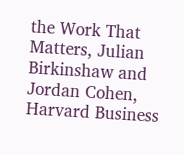the Work That Matters, Julian Birkinshaw and Jordan Cohen, Harvard Business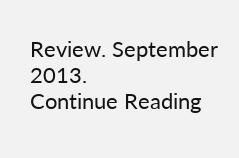Review. September 2013.
Continue Reading